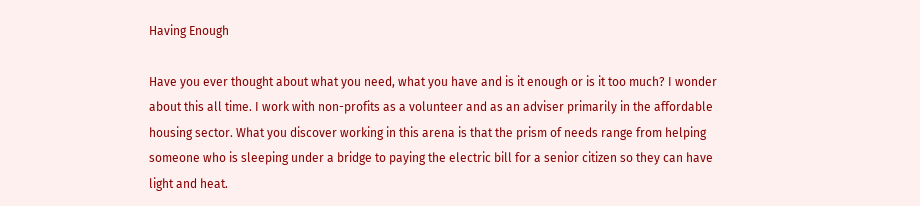Having Enough

Have you ever thought about what you need, what you have and is it enough or is it too much? I wonder about this all time. I work with non-profits as a volunteer and as an adviser primarily in the affordable housing sector. What you discover working in this arena is that the prism of needs range from helping someone who is sleeping under a bridge to paying the electric bill for a senior citizen so they can have light and heat.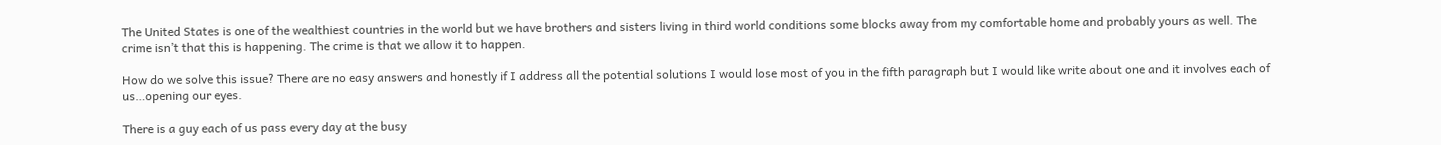The United States is one of the wealthiest countries in the world but we have brothers and sisters living in third world conditions some blocks away from my comfortable home and probably yours as well. The crime isn’t that this is happening. The crime is that we allow it to happen.

How do we solve this issue? There are no easy answers and honestly if I address all the potential solutions I would lose most of you in the fifth paragraph but I would like write about one and it involves each of us…opening our eyes.

There is a guy each of us pass every day at the busy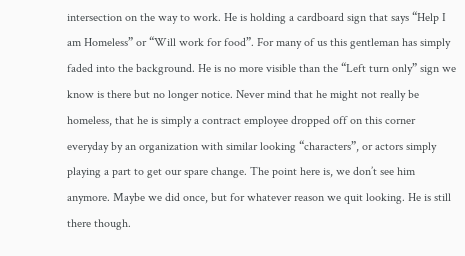intersection on the way to work. He is holding a cardboard sign that says “Help I am Homeless” or “Will work for food”. For many of us this gentleman has simply faded into the background. He is no more visible than the “Left turn only” sign we know is there but no longer notice. Never mind that he might not really be homeless, that he is simply a contract employee dropped off on this corner everyday by an organization with similar looking “characters”, or actors simply playing a part to get our spare change. The point here is, we don’t see him anymore. Maybe we did once, but for whatever reason we quit looking. He is still there though.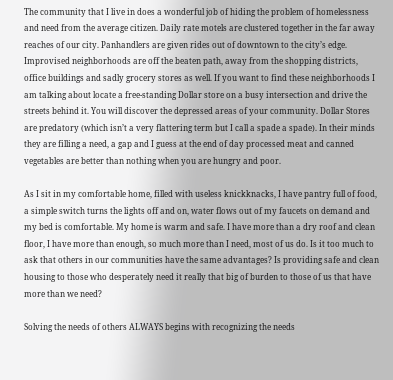The community that I live in does a wonderful job of hiding the problem of homelessness and need from the average citizen. Daily rate motels are clustered together in the far away reaches of our city. Panhandlers are given rides out of downtown to the city’s edge. Improvised neighborhoods are off the beaten path, away from the shopping districts, office buildings and sadly grocery stores as well. If you want to find these neighborhoods I am talking about locate a free-standing Dollar store on a busy intersection and drive the streets behind it. You will discover the depressed areas of your community. Dollar Stores are predatory (which isn’t a very flattering term but I call a spade a spade). In their minds they are filling a need, a gap and I guess at the end of day processed meat and canned vegetables are better than nothing when you are hungry and poor.

As I sit in my comfortable home, filled with useless knickknacks, I have pantry full of food, a simple switch turns the lights off and on, water flows out of my faucets on demand and my bed is comfortable. My home is warm and safe. I have more than a dry roof and clean floor, I have more than enough, so much more than I need, most of us do. Is it too much to ask that others in our communities have the same advantages? Is providing safe and clean housing to those who desperately need it really that big of burden to those of us that have more than we need?

Solving the needs of others ALWAYS begins with recognizing the needs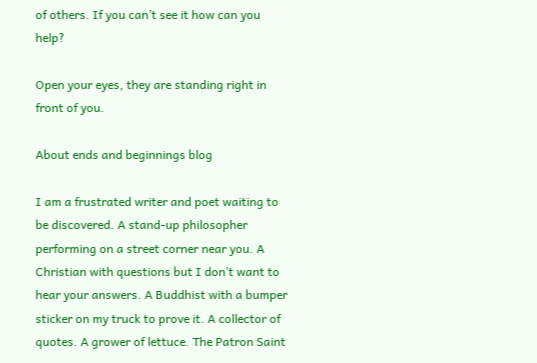of others. If you can’t see it how can you help?

Open your eyes, they are standing right in front of you.

About ends and beginnings blog

I am a frustrated writer and poet waiting to be discovered. A stand-up philosopher performing on a street corner near you. A Christian with questions but I don’t want to hear your answers. A Buddhist with a bumper sticker on my truck to prove it. A collector of quotes. A grower of lettuce. The Patron Saint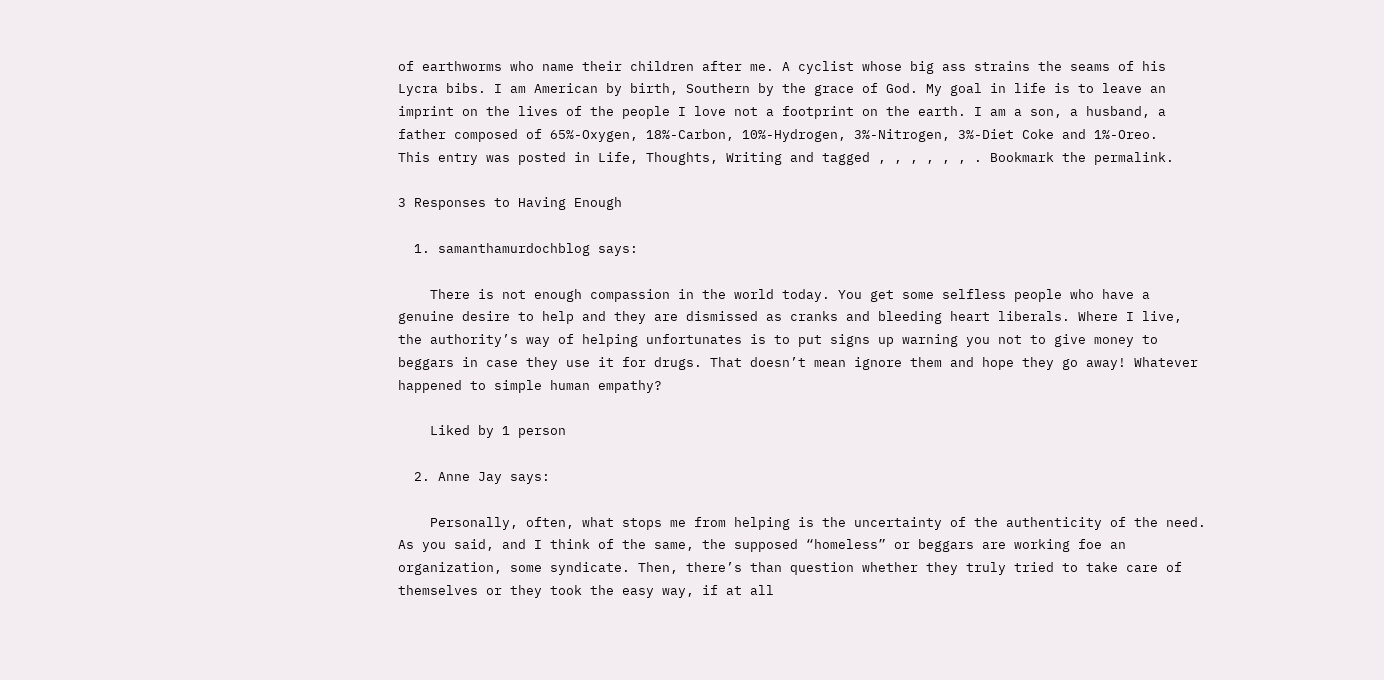of earthworms who name their children after me. A cyclist whose big ass strains the seams of his Lycra bibs. I am American by birth, Southern by the grace of God. My goal in life is to leave an imprint on the lives of the people I love not a footprint on the earth. I am a son, a husband, a father composed of 65%-Oxygen, 18%-Carbon, 10%-Hydrogen, 3%-Nitrogen, 3%-Diet Coke and 1%-Oreo.
This entry was posted in Life, Thoughts, Writing and tagged , , , , , , . Bookmark the permalink.

3 Responses to Having Enough

  1. samanthamurdochblog says:

    There is not enough compassion in the world today. You get some selfless people who have a genuine desire to help and they are dismissed as cranks and bleeding heart liberals. Where I live, the authority’s way of helping unfortunates is to put signs up warning you not to give money to beggars in case they use it for drugs. That doesn’t mean ignore them and hope they go away! Whatever happened to simple human empathy?

    Liked by 1 person

  2. Anne Jay says:

    Personally, often, what stops me from helping is the uncertainty of the authenticity of the need. As you said, and I think of the same, the supposed “homeless” or beggars are working foe an organization, some syndicate. Then, there’s than question whether they truly tried to take care of themselves or they took the easy way, if at all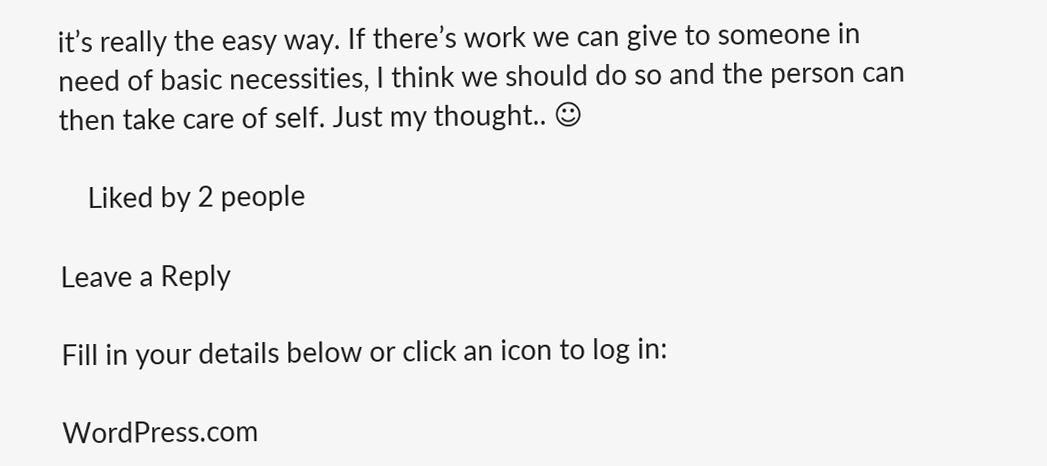it’s really the easy way. If there’s work we can give to someone in need of basic necessities, I think we should do so and the person can then take care of self. Just my thought.. ☺

    Liked by 2 people

Leave a Reply

Fill in your details below or click an icon to log in:

WordPress.com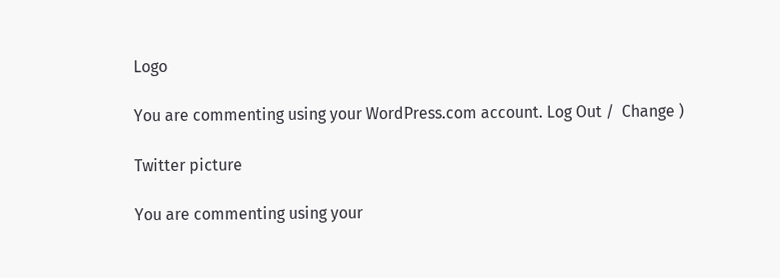Logo

You are commenting using your WordPress.com account. Log Out /  Change )

Twitter picture

You are commenting using your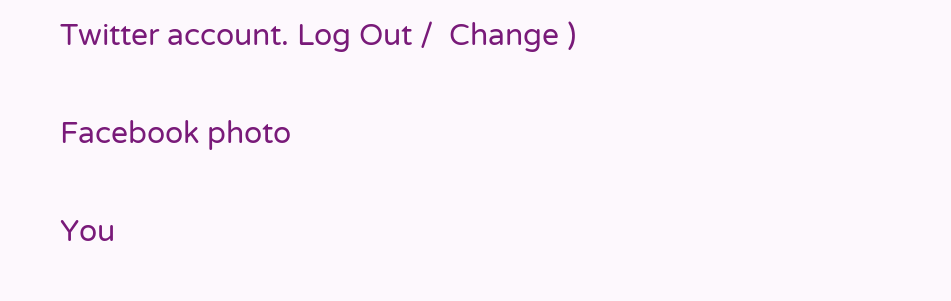Twitter account. Log Out /  Change )

Facebook photo

You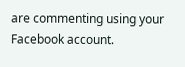are commenting using your Facebook account.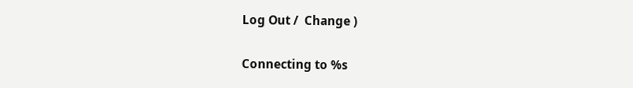Log Out /  Change )

Connecting to %s